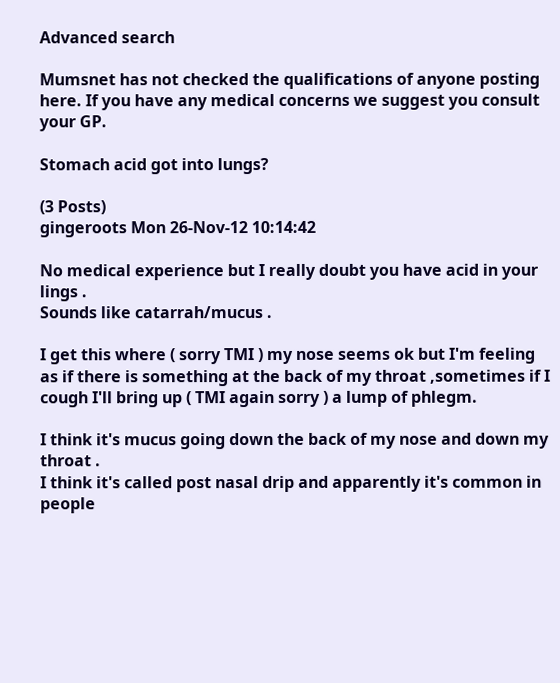Advanced search

Mumsnet has not checked the qualifications of anyone posting here. If you have any medical concerns we suggest you consult your GP.

Stomach acid got into lungs?

(3 Posts)
gingeroots Mon 26-Nov-12 10:14:42

No medical experience but I really doubt you have acid in your lings .
Sounds like catarrah/mucus .

I get this where ( sorry TMI ) my nose seems ok but I'm feeling as if there is something at the back of my throat ,sometimes if I cough I'll bring up ( TMI again sorry ) a lump of phlegm.

I think it's mucus going down the back of my nose and down my throat .
I think it's called post nasal drip and apparently it's common in people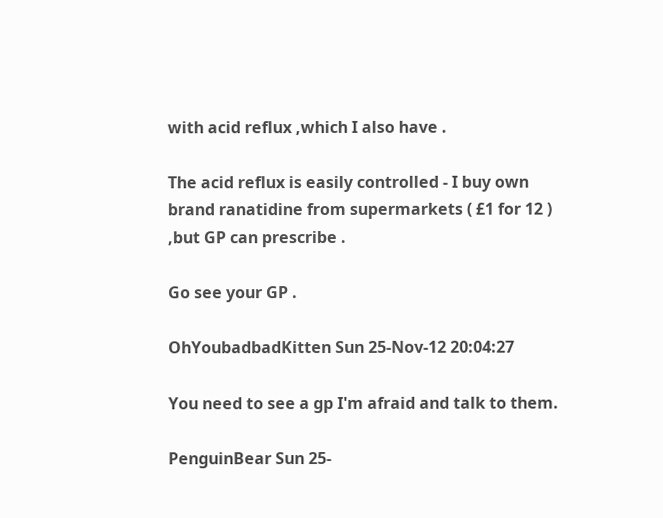with acid reflux ,which I also have .

The acid reflux is easily controlled - I buy own brand ranatidine from supermarkets ( £1 for 12 ) ,but GP can prescribe .

Go see your GP .

OhYoubadbadKitten Sun 25-Nov-12 20:04:27

You need to see a gp I'm afraid and talk to them.

PenguinBear Sun 25-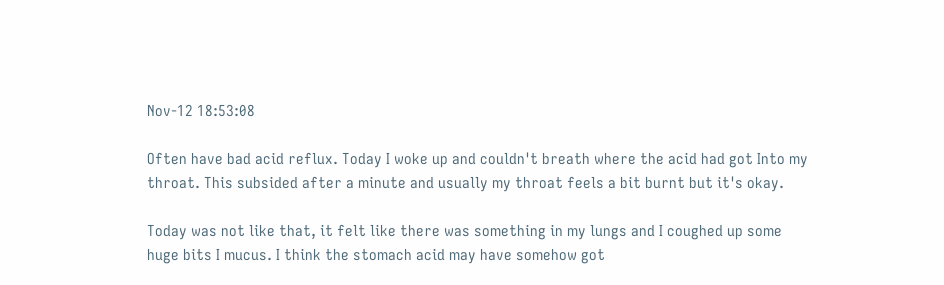Nov-12 18:53:08

Often have bad acid reflux. Today I woke up and couldn't breath where the acid had got Into my throat. This subsided after a minute and usually my throat feels a bit burnt but it's okay.

Today was not like that, it felt like there was something in my lungs and I coughed up some huge bits I mucus. I think the stomach acid may have somehow got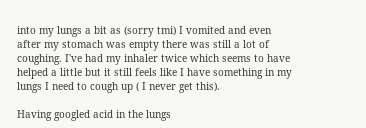into my lungs a bit as (sorry tmi) I vomited and even after my stomach was empty there was still a lot of coughing. I've had my inhaler twice which seems to have helped a little but it still feels like I have something in my lungs I need to cough up ( I never get this).

Having googled acid in the lungs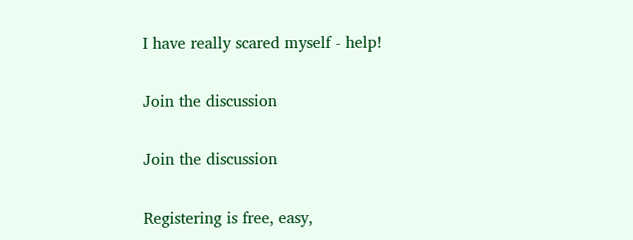I have really scared myself - help!

Join the discussion

Join the discussion

Registering is free, easy,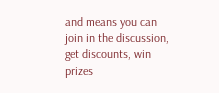and means you can join in the discussion, get discounts, win prizes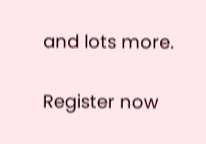and lots more.

Register now